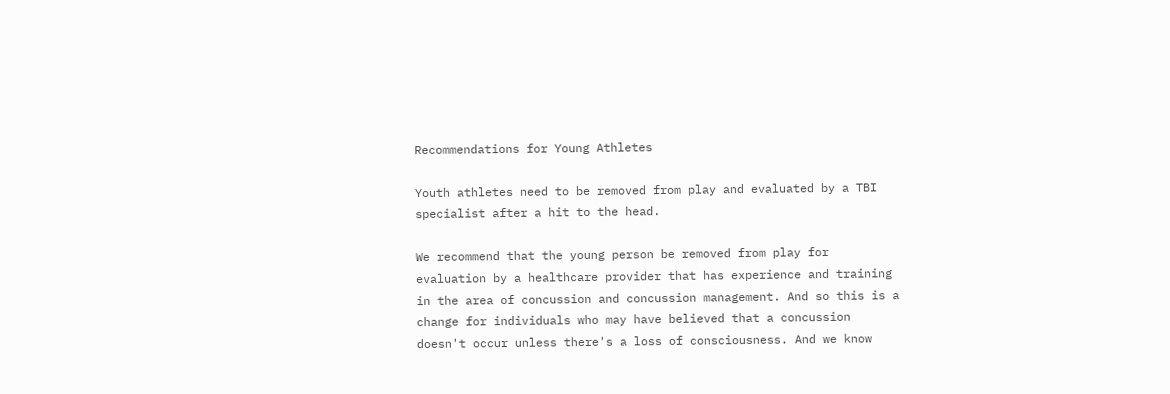Recommendations for Young Athletes

Youth athletes need to be removed from play and evaluated by a TBI specialist after a hit to the head.

We recommend that the young person be removed from play for evaluation by a healthcare provider that has experience and training in the area of concussion and concussion management. And so this is a change for individuals who may have believed that a concussion doesn't occur unless there's a loss of consciousness. And we know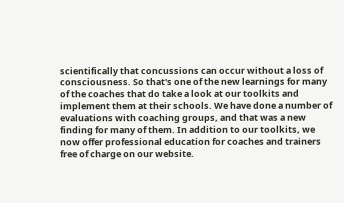scientifically that concussions can occur without a loss of consciousness. So that's one of the new learnings for many of the coaches that do take a look at our toolkits and implement them at their schools. We have done a number of evaluations with coaching groups, and that was a new finding for many of them. In addition to our toolkits, we now offer professional education for coaches and trainers free of charge on our website.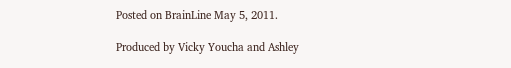Posted on BrainLine May 5, 2011.

Produced by Vicky Youcha and Ashley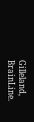Gilleland, BrainLine.